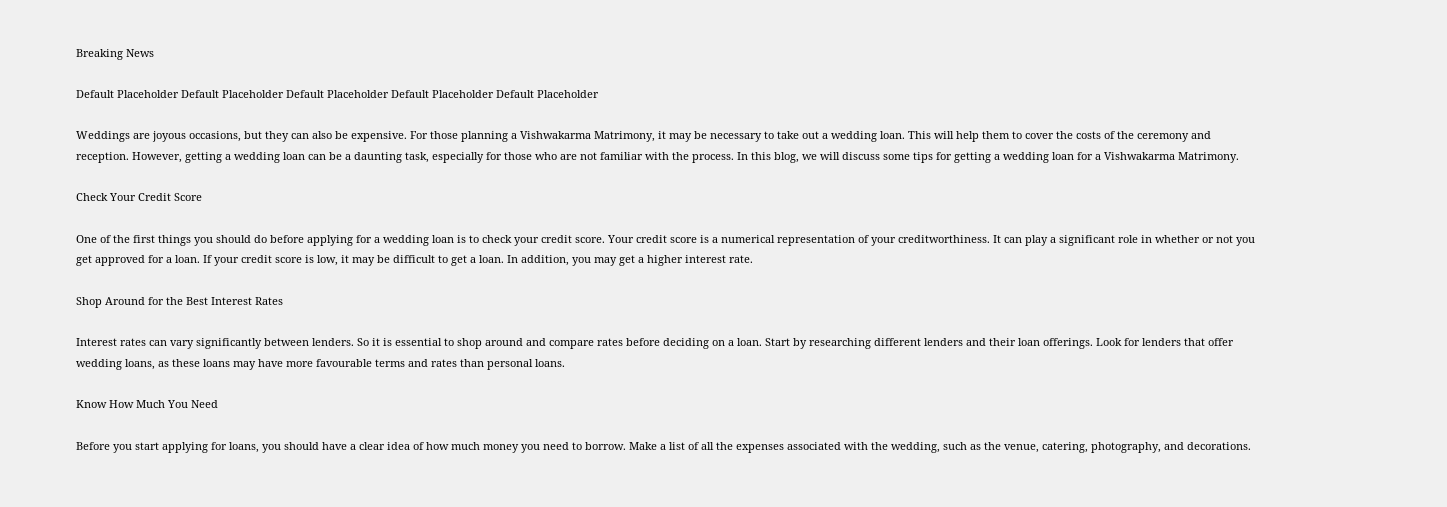Breaking News

Default Placeholder Default Placeholder Default Placeholder Default Placeholder Default Placeholder

Weddings are joyous occasions, but they can also be expensive. For those planning a Vishwakarma Matrimony, it may be necessary to take out a wedding loan. This will help them to cover the costs of the ceremony and reception. However, getting a wedding loan can be a daunting task, especially for those who are not familiar with the process. In this blog, we will discuss some tips for getting a wedding loan for a Vishwakarma Matrimony.

Check Your Credit Score

One of the first things you should do before applying for a wedding loan is to check your credit score. Your credit score is a numerical representation of your creditworthiness. It can play a significant role in whether or not you get approved for a loan. If your credit score is low, it may be difficult to get a loan. In addition, you may get a higher interest rate.

Shop Around for the Best Interest Rates

Interest rates can vary significantly between lenders. So it is essential to shop around and compare rates before deciding on a loan. Start by researching different lenders and their loan offerings. Look for lenders that offer wedding loans, as these loans may have more favourable terms and rates than personal loans.

Know How Much You Need

Before you start applying for loans, you should have a clear idea of how much money you need to borrow. Make a list of all the expenses associated with the wedding, such as the venue, catering, photography, and decorations.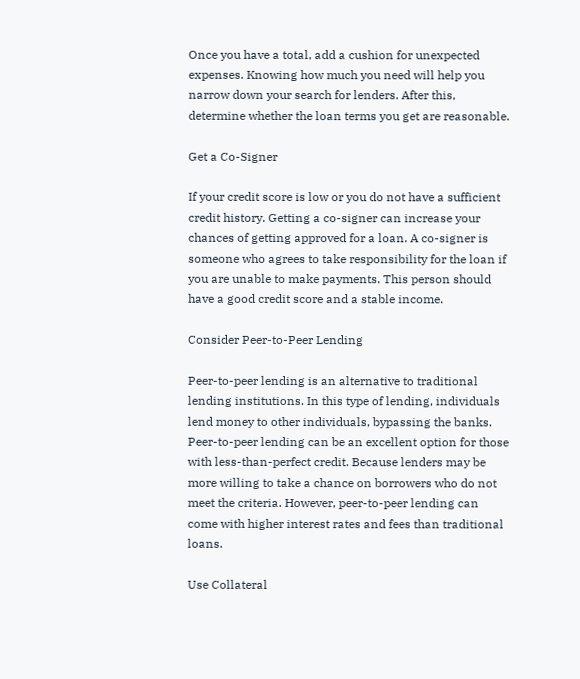Once you have a total, add a cushion for unexpected expenses. Knowing how much you need will help you narrow down your search for lenders. After this, determine whether the loan terms you get are reasonable.

Get a Co-Signer

If your credit score is low or you do not have a sufficient credit history. Getting a co-signer can increase your chances of getting approved for a loan. A co-signer is someone who agrees to take responsibility for the loan if you are unable to make payments. This person should have a good credit score and a stable income.

Consider Peer-to-Peer Lending

Peer-to-peer lending is an alternative to traditional lending institutions. In this type of lending, individuals lend money to other individuals, bypassing the banks. Peer-to-peer lending can be an excellent option for those with less-than-perfect credit. Because lenders may be more willing to take a chance on borrowers who do not meet the criteria. However, peer-to-peer lending can come with higher interest rates and fees than traditional loans.

Use Collateral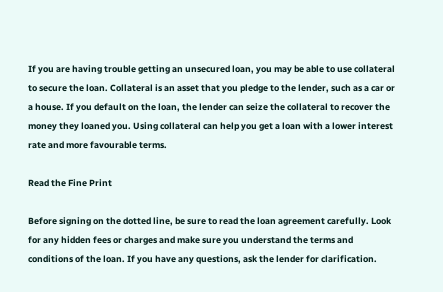If you are having trouble getting an unsecured loan, you may be able to use collateral to secure the loan. Collateral is an asset that you pledge to the lender, such as a car or a house. If you default on the loan, the lender can seize the collateral to recover the money they loaned you. Using collateral can help you get a loan with a lower interest rate and more favourable terms.

Read the Fine Print

Before signing on the dotted line, be sure to read the loan agreement carefully. Look for any hidden fees or charges and make sure you understand the terms and conditions of the loan. If you have any questions, ask the lender for clarification.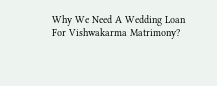Why We Need A Wedding Loan For Vishwakarma Matrimony?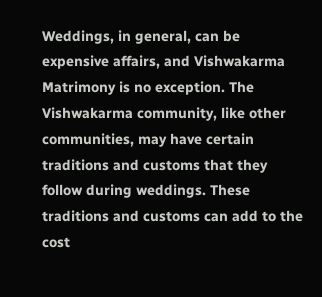Weddings, in general, can be expensive affairs, and Vishwakarma Matrimony is no exception. The Vishwakarma community, like other communities, may have certain traditions and customs that they follow during weddings. These traditions and customs can add to the cost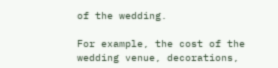of the wedding.

For example, the cost of the wedding venue, decorations,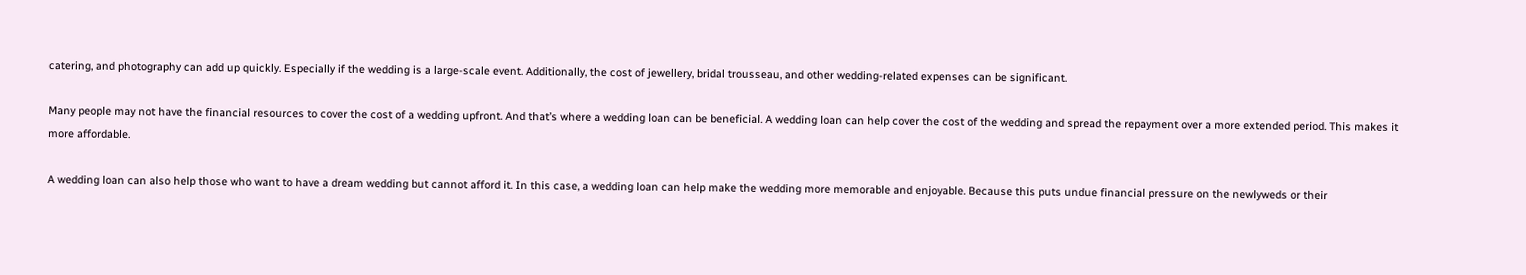catering, and photography can add up quickly. Especially if the wedding is a large-scale event. Additionally, the cost of jewellery, bridal trousseau, and other wedding-related expenses can be significant.

Many people may not have the financial resources to cover the cost of a wedding upfront. And that’s where a wedding loan can be beneficial. A wedding loan can help cover the cost of the wedding and spread the repayment over a more extended period. This makes it more affordable.

A wedding loan can also help those who want to have a dream wedding but cannot afford it. In this case, a wedding loan can help make the wedding more memorable and enjoyable. Because this puts undue financial pressure on the newlyweds or their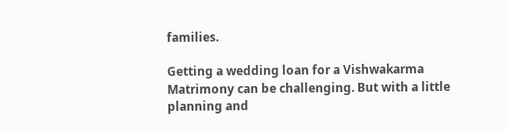families.

Getting a wedding loan for a Vishwakarma Matrimony can be challenging. But with a little planning and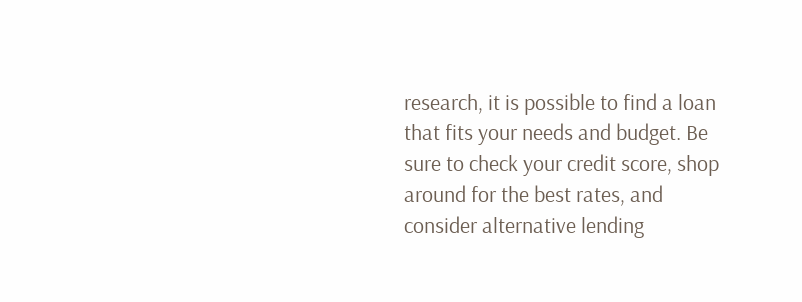research, it is possible to find a loan that fits your needs and budget. Be sure to check your credit score, shop around for the best rates, and consider alternative lending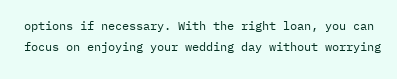options if necessary. With the right loan, you can focus on enjoying your wedding day without worrying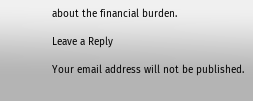about the financial burden.

Leave a Reply

Your email address will not be published.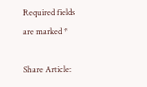Required fields are marked *

Share Article: